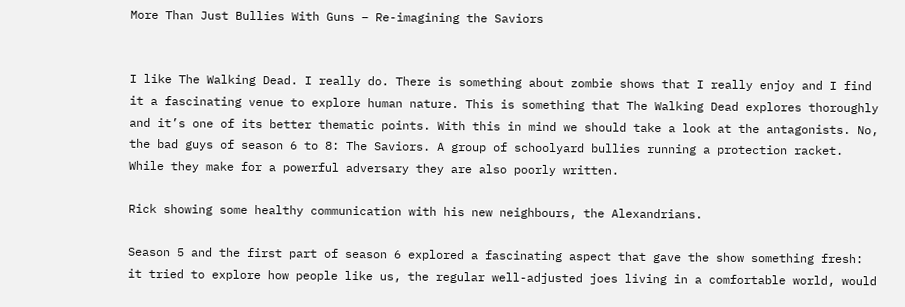More Than Just Bullies With Guns – Re-imagining the Saviors


I like The Walking Dead. I really do. There is something about zombie shows that I really enjoy and I find it a fascinating venue to explore human nature. This is something that The Walking Dead explores thoroughly and it’s one of its better thematic points. With this in mind we should take a look at the antagonists. No, the bad guys of season 6 to 8: The Saviors. A group of schoolyard bullies running a protection racket. While they make for a powerful adversary they are also poorly written.

Rick showing some healthy communication with his new neighbours, the Alexandrians.

Season 5 and the first part of season 6 explored a fascinating aspect that gave the show something fresh: it tried to explore how people like us, the regular well-adjusted joes living in a comfortable world, would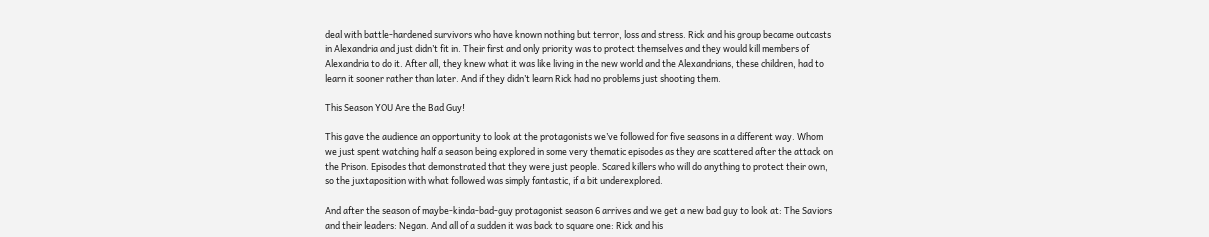deal with battle-hardened survivors who have known nothing but terror, loss and stress. Rick and his group became outcasts in Alexandria and just didn’t fit in. Their first and only priority was to protect themselves and they would kill members of Alexandria to do it. After all, they knew what it was like living in the new world and the Alexandrians, these children, had to learn it sooner rather than later. And if they didn’t learn Rick had no problems just shooting them.

This Season YOU Are the Bad Guy!

This gave the audience an opportunity to look at the protagonists we’ve followed for five seasons in a different way. Whom we just spent watching half a season being explored in some very thematic episodes as they are scattered after the attack on the Prison. Episodes that demonstrated that they were just people. Scared killers who will do anything to protect their own, so the juxtaposition with what followed was simply fantastic, if a bit underexplored.

And after the season of maybe-kinda-bad-guy protagonist season 6 arrives and we get a new bad guy to look at: The Saviors and their leaders: Negan. And all of a sudden it was back to square one: Rick and his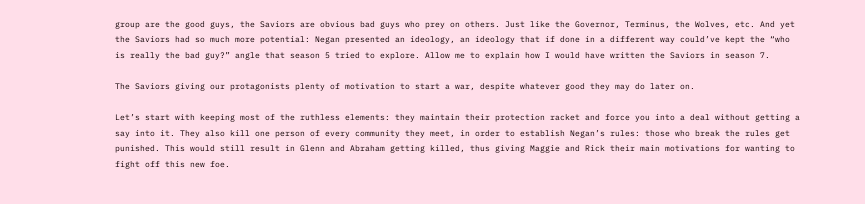group are the good guys, the Saviors are obvious bad guys who prey on others. Just like the Governor, Terminus, the Wolves, etc. And yet the Saviors had so much more potential: Negan presented an ideology, an ideology that if done in a different way could’ve kept the “who is really the bad guy?” angle that season 5 tried to explore. Allow me to explain how I would have written the Saviors in season 7.

The Saviors giving our protagonists plenty of motivation to start a war, despite whatever good they may do later on.

Let’s start with keeping most of the ruthless elements: they maintain their protection racket and force you into a deal without getting a say into it. They also kill one person of every community they meet, in order to establish Negan’s rules: those who break the rules get punished. This would still result in Glenn and Abraham getting killed, thus giving Maggie and Rick their main motivations for wanting to fight off this new foe.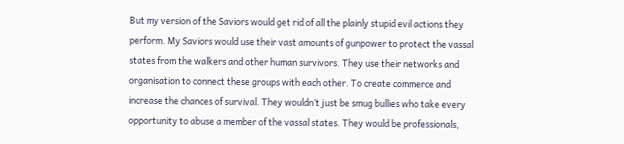But my version of the Saviors would get rid of all the plainly stupid evil actions they perform. My Saviors would use their vast amounts of gunpower to protect the vassal states from the walkers and other human survivors. They use their networks and organisation to connect these groups with each other. To create commerce and increase the chances of survival. They wouldn’t just be smug bullies who take every opportunity to abuse a member of the vassal states. They would be professionals,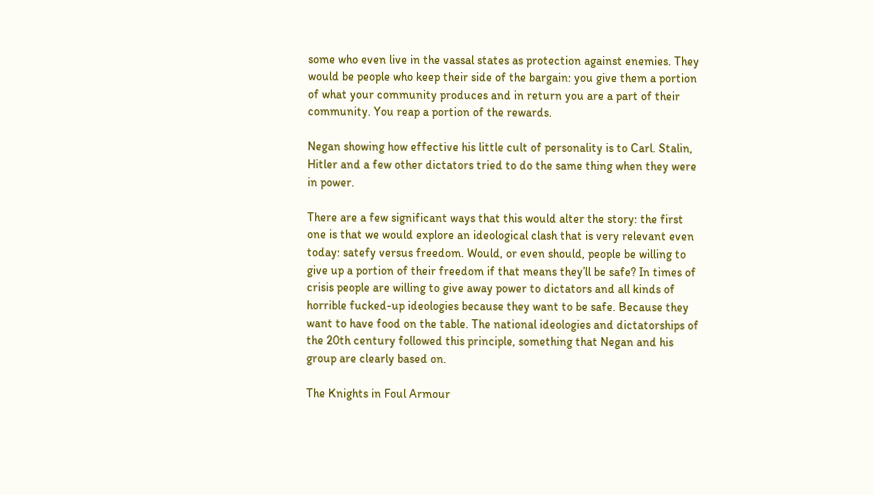some who even live in the vassal states as protection against enemies. They would be people who keep their side of the bargain: you give them a portion of what your community produces and in return you are a part of their community. You reap a portion of the rewards.

Negan showing how effective his little cult of personality is to Carl. Stalin, Hitler and a few other dictators tried to do the same thing when they were in power.

There are a few significant ways that this would alter the story: the first one is that we would explore an ideological clash that is very relevant even today: satefy versus freedom. Would, or even should, people be willing to give up a portion of their freedom if that means they’ll be safe? In times of crisis people are willing to give away power to dictators and all kinds of horrible fucked-up ideologies because they want to be safe. Because they want to have food on the table. The national ideologies and dictatorships of the 20th century followed this principle, something that Negan and his group are clearly based on.

The Knights in Foul Armour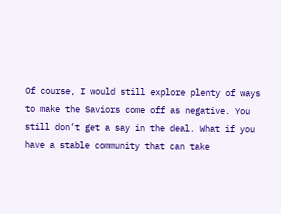Of course, I would still explore plenty of ways to make the Saviors come off as negative. You still don’t get a say in the deal. What if you have a stable community that can take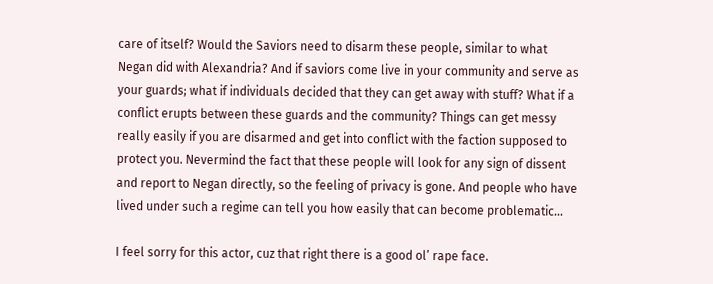care of itself? Would the Saviors need to disarm these people, similar to what Negan did with Alexandria? And if saviors come live in your community and serve as your guards; what if individuals decided that they can get away with stuff? What if a conflict erupts between these guards and the community? Things can get messy really easily if you are disarmed and get into conflict with the faction supposed to protect you. Nevermind the fact that these people will look for any sign of dissent and report to Negan directly, so the feeling of privacy is gone. And people who have lived under such a regime can tell you how easily that can become problematic…

I feel sorry for this actor, cuz that right there is a good ol’ rape face.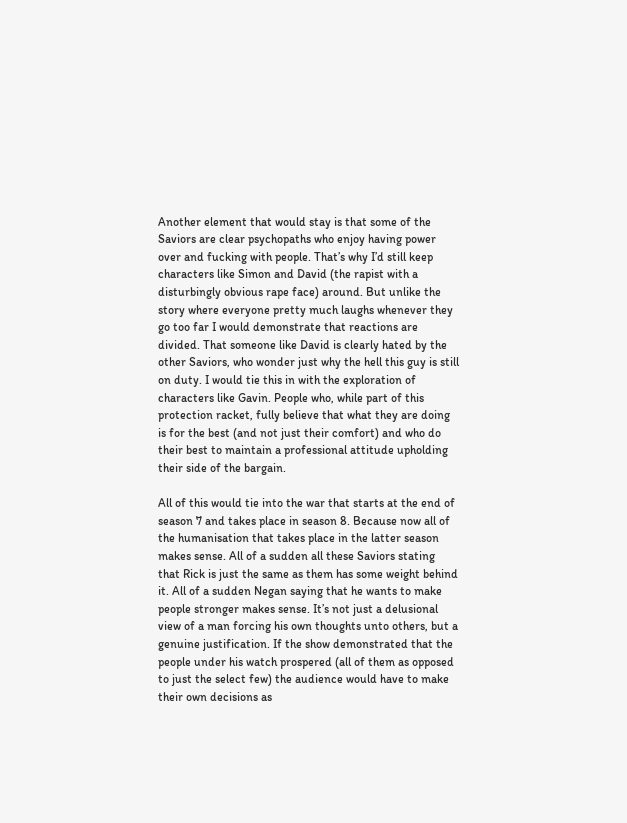Another element that would stay is that some of the Saviors are clear psychopaths who enjoy having power over and fucking with people. That’s why I’d still keep characters like Simon and David (the rapist with a disturbingly obvious rape face) around. But unlike the story where everyone pretty much laughs whenever they go too far I would demonstrate that reactions are divided. That someone like David is clearly hated by the other Saviors, who wonder just why the hell this guy is still on duty. I would tie this in with the exploration of characters like Gavin. People who, while part of this protection racket, fully believe that what they are doing is for the best (and not just their comfort) and who do their best to maintain a professional attitude upholding their side of the bargain.

All of this would tie into the war that starts at the end of season 7 and takes place in season 8. Because now all of the humanisation that takes place in the latter season makes sense. All of a sudden all these Saviors stating that Rick is just the same as them has some weight behind it. All of a sudden Negan saying that he wants to make people stronger makes sense. It’s not just a delusional view of a man forcing his own thoughts unto others, but a genuine justification. If the show demonstrated that the people under his watch prospered (all of them as opposed to just the select few) the audience would have to make their own decisions as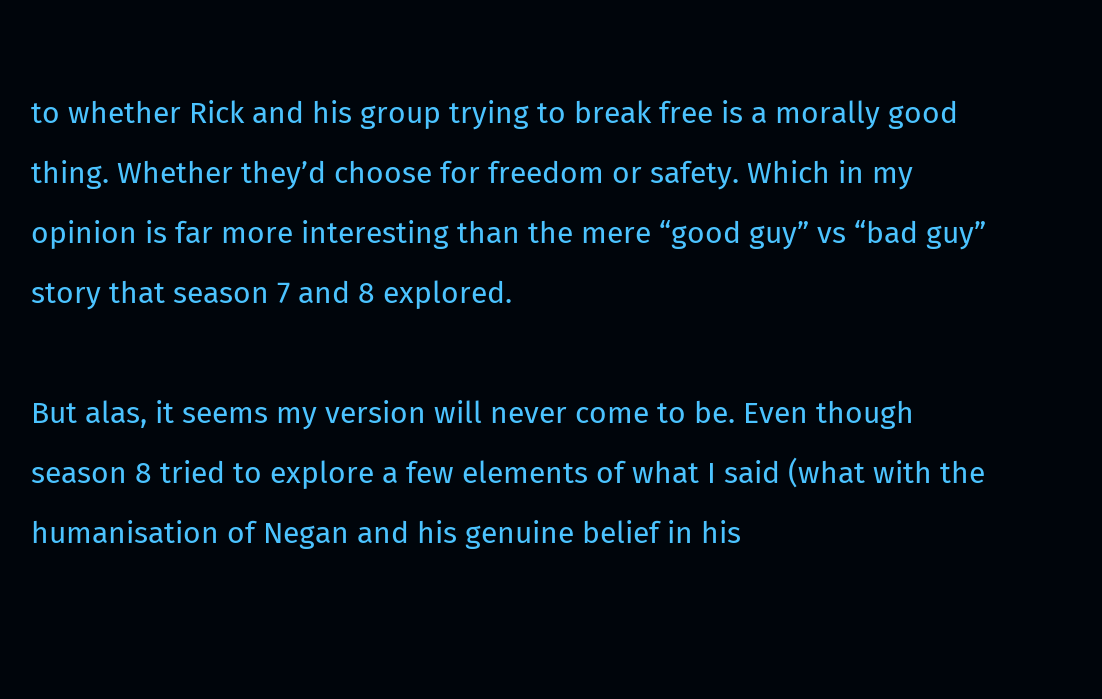to whether Rick and his group trying to break free is a morally good thing. Whether they’d choose for freedom or safety. Which in my opinion is far more interesting than the mere “good guy” vs “bad guy” story that season 7 and 8 explored.

But alas, it seems my version will never come to be. Even though season 8 tried to explore a few elements of what I said (what with the humanisation of Negan and his genuine belief in his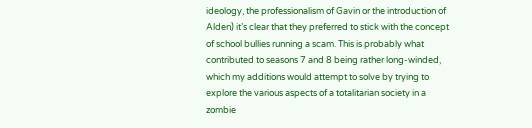ideology, the professionalism of Gavin or the introduction of Alden) it’s clear that they preferred to stick with the concept of school bullies running a scam. This is probably what contributed to seasons 7 and 8 being rather long-winded, which my additions would attempt to solve by trying to explore the various aspects of a totalitarian society in a zombie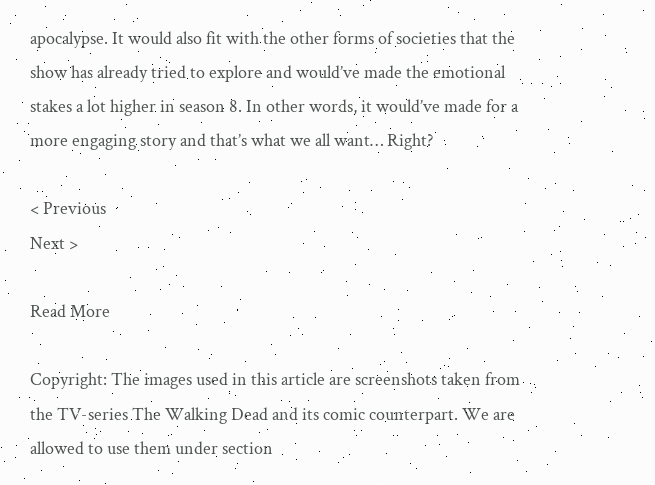apocalypse. It would also fit with the other forms of societies that the show has already tried to explore and would’ve made the emotional stakes a lot higher in season 8. In other words, it would’ve made for a more engaging story and that’s what we all want… Right?

< Previous                                                                                                                                                                                                           Next >

Read More

Copyright: The images used in this article are screenshots taken from the TV-series The Walking Dead and its comic counterpart. We are allowed to use them under section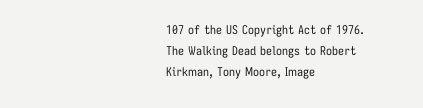107 of the US Copyright Act of 1976. The Walking Dead belongs to Robert Kirkman, Tony Moore, Image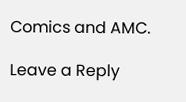Comics and AMC.

Leave a Reply